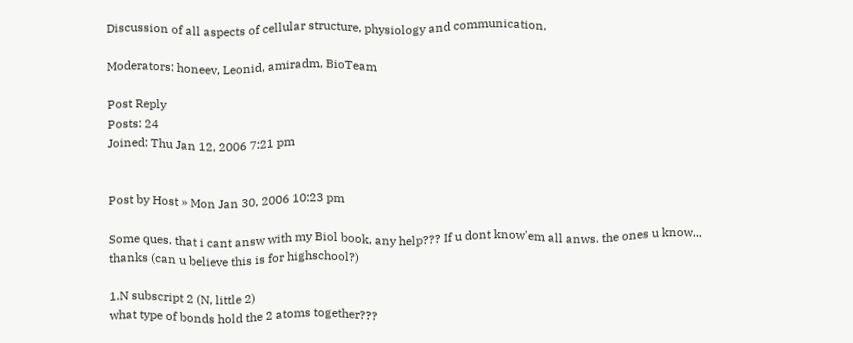Discussion of all aspects of cellular structure, physiology and communication.

Moderators: honeev, Leonid, amiradm, BioTeam

Post Reply
Posts: 24
Joined: Thu Jan 12, 2006 7:21 pm


Post by Host » Mon Jan 30, 2006 10:23 pm

Some ques. that i cant answ with my Biol book, any help??? If u dont know'em all anws. the ones u know... thanks (can u believe this is for highschool?)

1.N subscript 2 (N, little 2)
what type of bonds hold the 2 atoms together???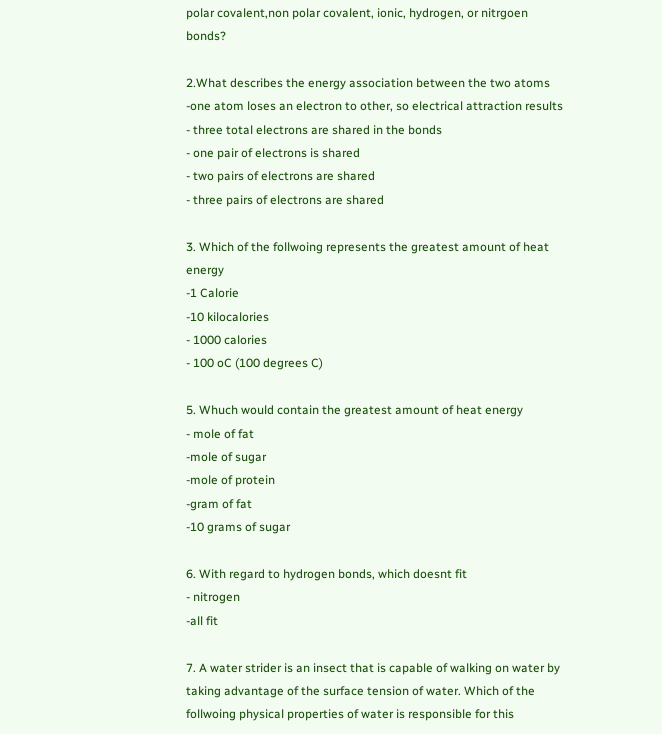polar covalent,non polar covalent, ionic, hydrogen, or nitrgoen bonds?

2.What describes the energy association between the two atoms
-one atom loses an electron to other, so electrical attraction results
- three total electrons are shared in the bonds
- one pair of electrons is shared
- two pairs of electrons are shared
- three pairs of electrons are shared

3. Which of the follwoing represents the greatest amount of heat energy
-1 Calorie
-10 kilocalories
- 1000 calories
- 100 oC (100 degrees C)

5. Whuch would contain the greatest amount of heat energy
- mole of fat
-mole of sugar
-mole of protein
-gram of fat
-10 grams of sugar

6. With regard to hydrogen bonds, which doesnt fit
- nitrogen
-all fit

7. A water strider is an insect that is capable of walking on water by taking advantage of the surface tension of water. Which of the follwoing physical properties of water is responsible for this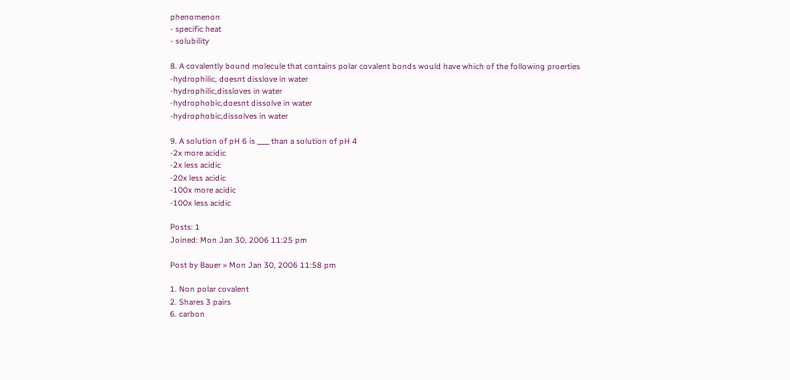phenomenon
- specific heat
- solubility

8. A covalently bound molecule that contains polar covalent bonds would have which of the following proerties
-hydrophilic, doesnt disslove in water
-hydrophilic,dissloves in water
-hydrophobic,doesnt dissolve in water
-hydrophobic,dissolves in water

9. A solution of pH 6 is ____ than a solution of pH 4
-2x more acidic
-2x less acidic
-20x less acidic
-100x more acidic
-100x less acidic

Posts: 1
Joined: Mon Jan 30, 2006 11:25 pm

Post by Bauer » Mon Jan 30, 2006 11:58 pm

1. Non polar covalent
2. Shares 3 pairs
6. carbon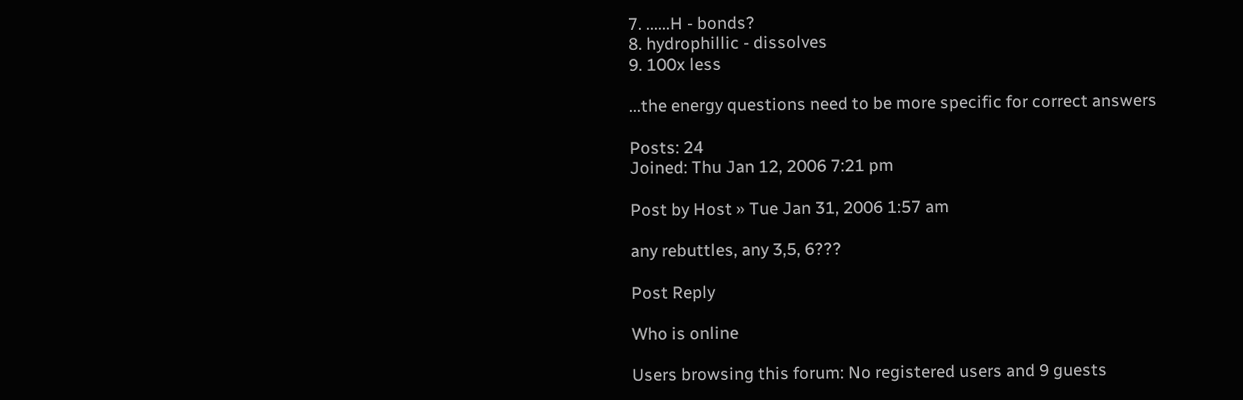7. ......H - bonds?
8. hydrophillic - dissolves
9. 100x less

...the energy questions need to be more specific for correct answers

Posts: 24
Joined: Thu Jan 12, 2006 7:21 pm

Post by Host » Tue Jan 31, 2006 1:57 am

any rebuttles, any 3,5, 6???

Post Reply

Who is online

Users browsing this forum: No registered users and 9 guests